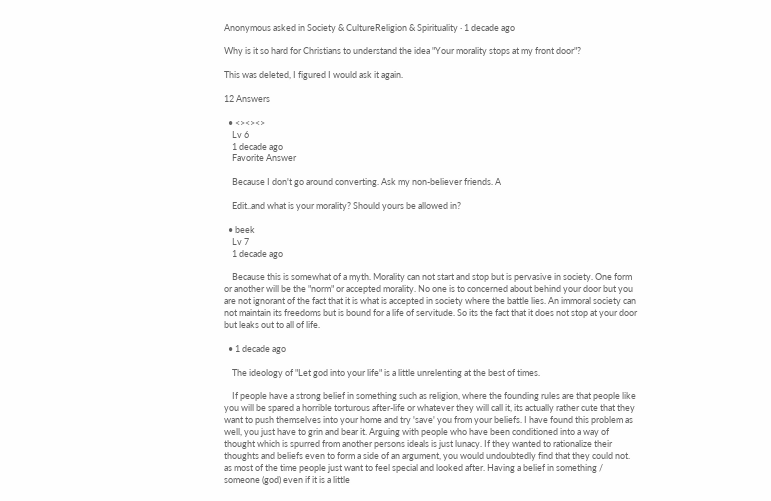Anonymous asked in Society & CultureReligion & Spirituality · 1 decade ago

Why is it so hard for Christians to understand the idea "Your morality stops at my front door"?

This was deleted, I figured I would ask it again.

12 Answers

  • <><><>
    Lv 6
    1 decade ago
    Favorite Answer

    Because I don't go around converting. Ask my non-believer friends. A

    Edit..and what is your morality? Should yours be allowed in?

  • beek
    Lv 7
    1 decade ago

    Because this is somewhat of a myth. Morality can not start and stop but is pervasive in society. One form or another will be the "norm" or accepted morality. No one is to concerned about behind your door but you are not ignorant of the fact that it is what is accepted in society where the battle lies. An immoral society can not maintain its freedoms but is bound for a life of servitude. So its the fact that it does not stop at your door but leaks out to all of life.

  • 1 decade ago

    The ideology of "Let god into your life" is a little unrelenting at the best of times.

    If people have a strong belief in something such as religion, where the founding rules are that people like you will be spared a horrible torturous after-life or whatever they will call it, its actually rather cute that they want to push themselves into your home and try 'save' you from your beliefs. I have found this problem as well, you just have to grin and bear it. Arguing with people who have been conditioned into a way of thought which is spurred from another persons ideals is just lunacy. If they wanted to rationalize their thoughts and beliefs even to form a side of an argument, you would undoubtedly find that they could not. as most of the time people just want to feel special and looked after. Having a belief in something / someone (god) even if it is a little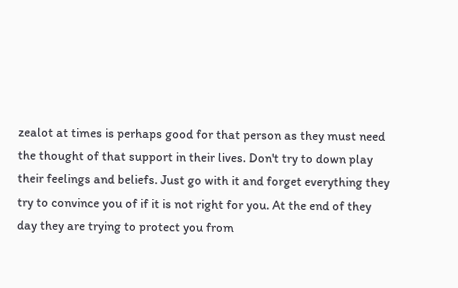zealot at times is perhaps good for that person as they must need the thought of that support in their lives. Don't try to down play their feelings and beliefs. Just go with it and forget everything they try to convince you of if it is not right for you. At the end of they day they are trying to protect you from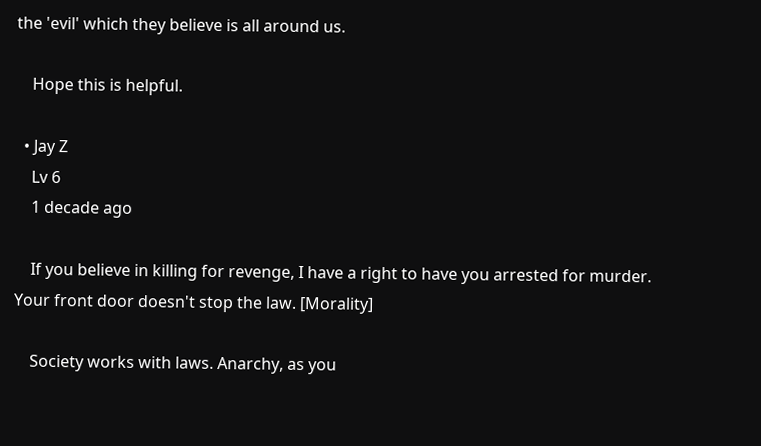the 'evil' which they believe is all around us.

    Hope this is helpful.

  • Jay Z
    Lv 6
    1 decade ago

    If you believe in killing for revenge, I have a right to have you arrested for murder. Your front door doesn't stop the law. [Morality]

    Society works with laws. Anarchy, as you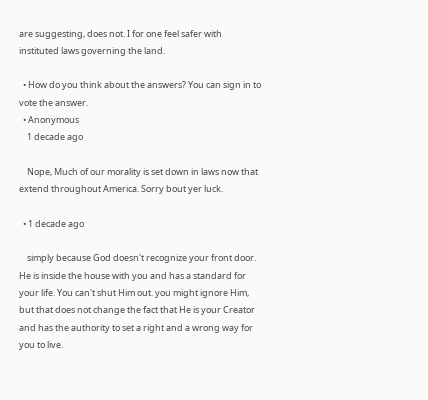are suggesting, does not. I for one feel safer with instituted laws governing the land.

  • How do you think about the answers? You can sign in to vote the answer.
  • Anonymous
    1 decade ago

    Nope, Much of our morality is set down in laws now that extend throughout America. Sorry bout yer luck.

  • 1 decade ago

    simply because God doesn't recognize your front door. He is inside the house with you and has a standard for your life. You can't shut Him out. you might ignore Him, but that does not change the fact that He is your Creator and has the authority to set a right and a wrong way for you to live.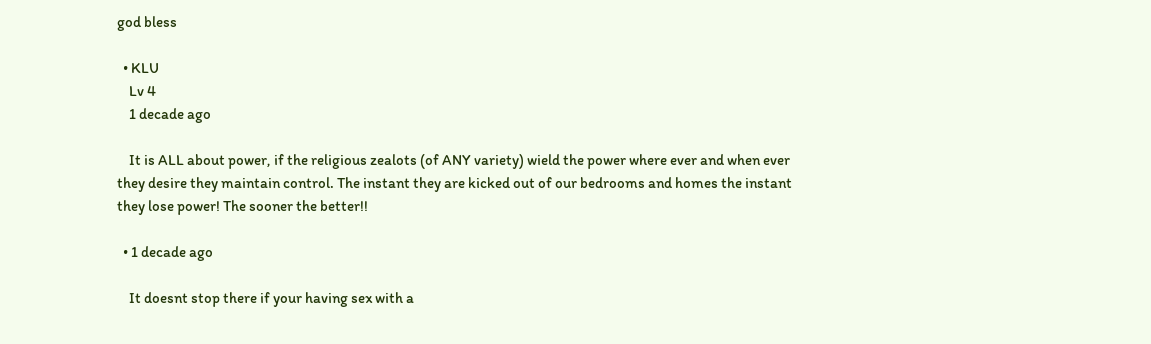god bless

  • KLU
    Lv 4
    1 decade ago

    It is ALL about power, if the religious zealots (of ANY variety) wield the power where ever and when ever they desire they maintain control. The instant they are kicked out of our bedrooms and homes the instant they lose power! The sooner the better!!

  • 1 decade ago

    It doesnt stop there if your having sex with a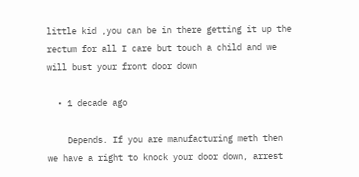little kid ,you can be in there getting it up the rectum for all I care but touch a child and we will bust your front door down

  • 1 decade ago

    Depends. If you are manufacturing meth then we have a right to knock your door down, arrest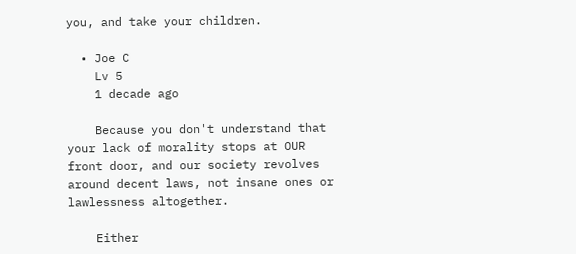you, and take your children.

  • Joe C
    Lv 5
    1 decade ago

    Because you don't understand that your lack of morality stops at OUR front door, and our society revolves around decent laws, not insane ones or lawlessness altogether.

    Either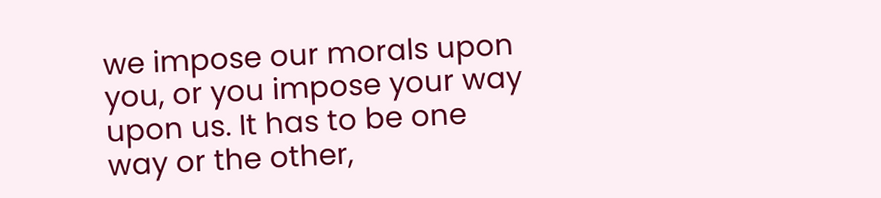we impose our morals upon you, or you impose your way upon us. It has to be one way or the other,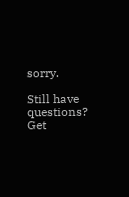sorry.

Still have questions? Get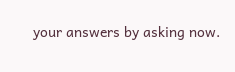your answers by asking now.